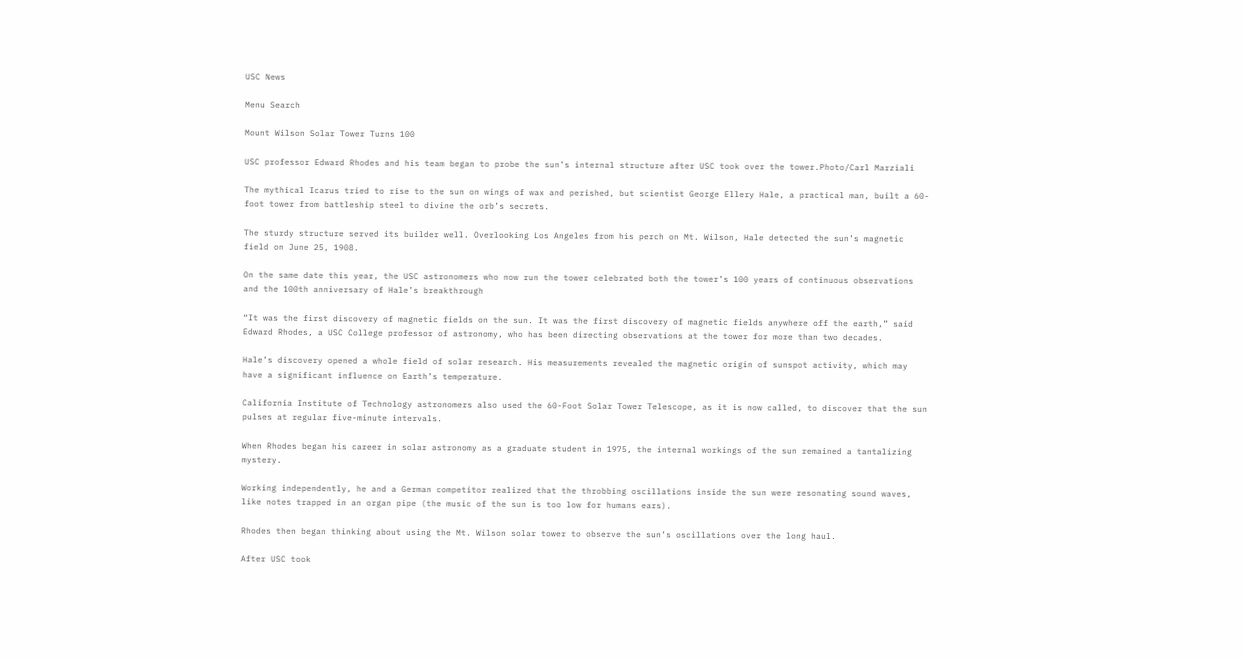USC News

Menu Search

Mount Wilson Solar Tower Turns 100

USC professor Edward Rhodes and his team began to probe the sun’s internal structure after USC took over the tower.Photo/Carl Marziali

The mythical Icarus tried to rise to the sun on wings of wax and perished, but scientist George Ellery Hale, a practical man, built a 60-foot tower from battleship steel to divine the orb’s secrets.

The sturdy structure served its builder well. Overlooking Los Angeles from his perch on Mt. Wilson, Hale detected the sun’s magnetic field on June 25, 1908.

On the same date this year, the USC astronomers who now run the tower celebrated both the tower’s 100 years of continuous observations and the 100th anniversary of Hale’s breakthrough

“It was the first discovery of magnetic fields on the sun. It was the first discovery of magnetic fields anywhere off the earth,” said Edward Rhodes, a USC College professor of astronomy, who has been directing observations at the tower for more than two decades.

Hale’s discovery opened a whole field of solar research. His measurements revealed the magnetic origin of sunspot activity, which may have a significant influence on Earth’s temperature.

California Institute of Technology astronomers also used the 60-Foot Solar Tower Telescope, as it is now called, to discover that the sun pulses at regular five-minute intervals.

When Rhodes began his career in solar astronomy as a graduate student in 1975, the internal workings of the sun remained a tantalizing mystery.

Working independently, he and a German competitor realized that the throbbing oscillations inside the sun were resonating sound waves, like notes trapped in an organ pipe (the music of the sun is too low for humans ears).

Rhodes then began thinking about using the Mt. Wilson solar tower to observe the sun’s oscillations over the long haul.

After USC took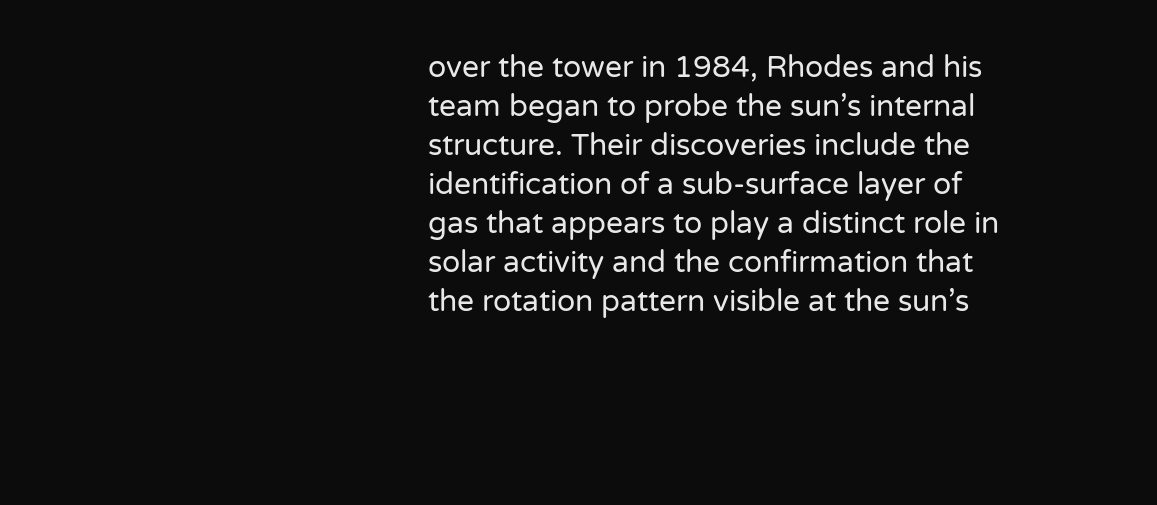over the tower in 1984, Rhodes and his team began to probe the sun’s internal structure. Their discoveries include the identification of a sub-surface layer of gas that appears to play a distinct role in solar activity and the confirmation that the rotation pattern visible at the sun’s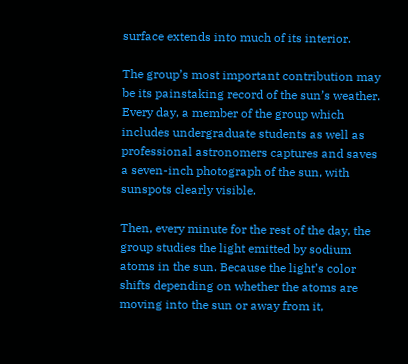surface extends into much of its interior.

The group’s most important contribution may be its painstaking record of the sun’s weather. Every day, a member of the group which includes undergraduate students as well as professional astronomers captures and saves a seven-inch photograph of the sun, with sunspots clearly visible.

Then, every minute for the rest of the day, the group studies the light emitted by sodium atoms in the sun. Because the light’s color shifts depending on whether the atoms are moving into the sun or away from it,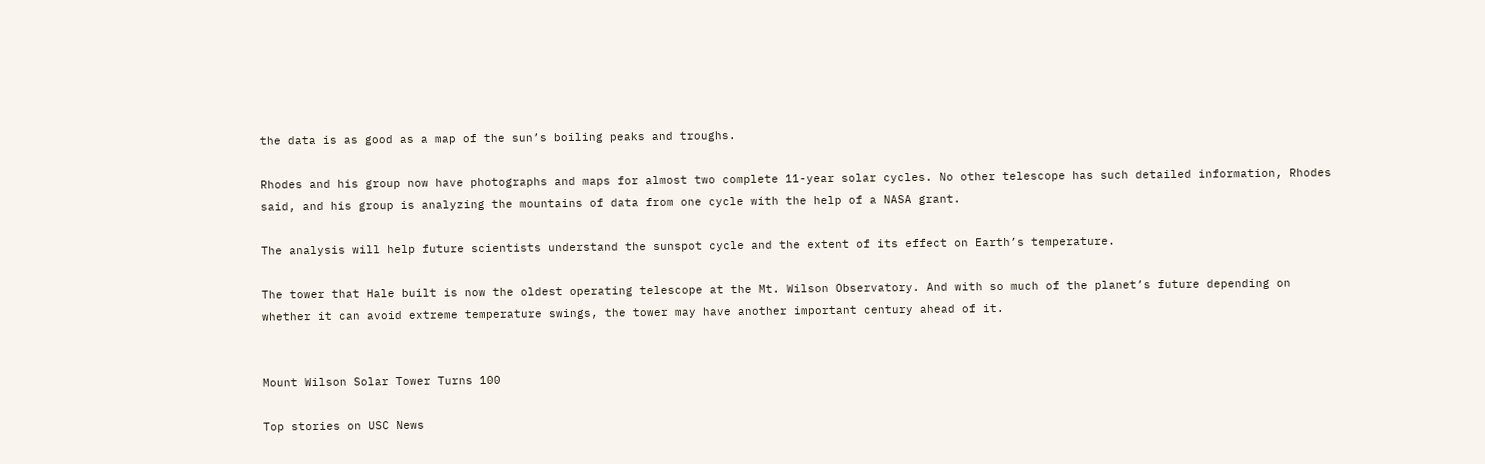the data is as good as a map of the sun’s boiling peaks and troughs.

Rhodes and his group now have photographs and maps for almost two complete 11-year solar cycles. No other telescope has such detailed information, Rhodes said, and his group is analyzing the mountains of data from one cycle with the help of a NASA grant.

The analysis will help future scientists understand the sunspot cycle and the extent of its effect on Earth’s temperature.

The tower that Hale built is now the oldest operating telescope at the Mt. Wilson Observatory. And with so much of the planet’s future depending on whether it can avoid extreme temperature swings, the tower may have another important century ahead of it.


Mount Wilson Solar Tower Turns 100

Top stories on USC News